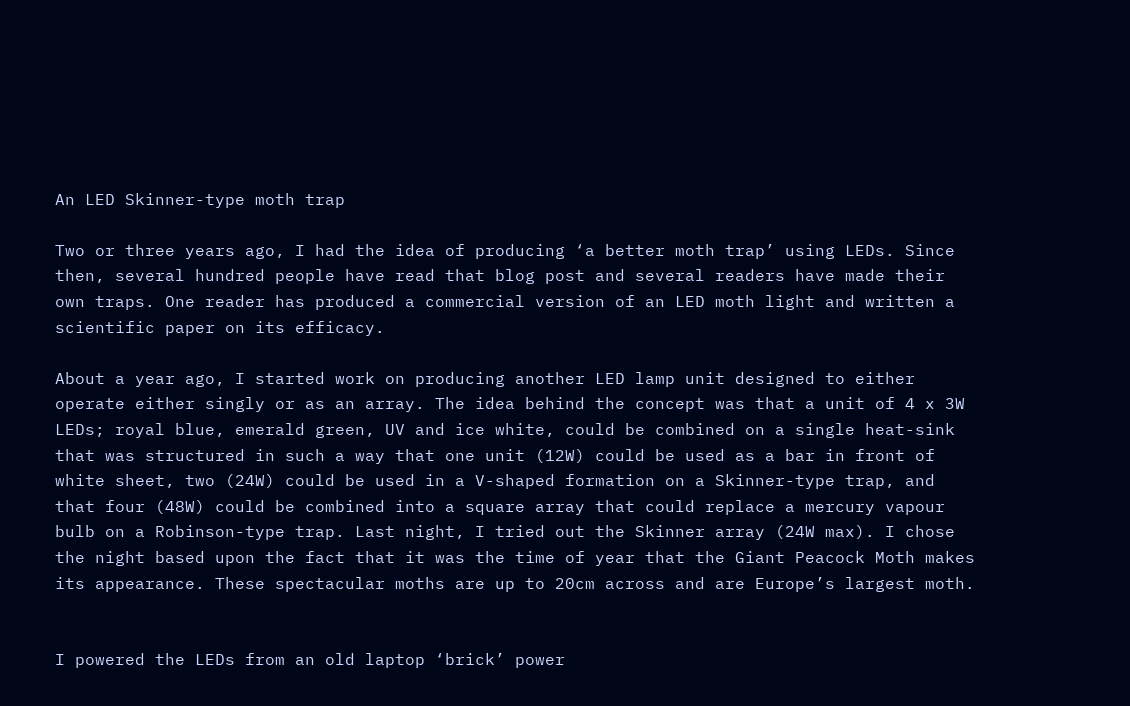An LED Skinner-type moth trap

Two or three years ago, I had the idea of producing ‘a better moth trap’ using LEDs. Since then, several hundred people have read that blog post and several readers have made their own traps. One reader has produced a commercial version of an LED moth light and written a scientific paper on its efficacy.

About a year ago, I started work on producing another LED lamp unit designed to either operate either singly or as an array. The idea behind the concept was that a unit of 4 x 3W LEDs; royal blue, emerald green, UV and ice white, could be combined on a single heat-sink that was structured in such a way that one unit (12W) could be used as a bar in front of white sheet, two (24W) could be used in a V-shaped formation on a Skinner-type trap, and that four (48W) could be combined into a square array that could replace a mercury vapour bulb on a Robinson-type trap. Last night, I tried out the Skinner array (24W max). I chose the night based upon the fact that it was the time of year that the Giant Peacock Moth makes its appearance. These spectacular moths are up to 20cm across and are Europe’s largest moth.


I powered the LEDs from an old laptop ‘brick’ power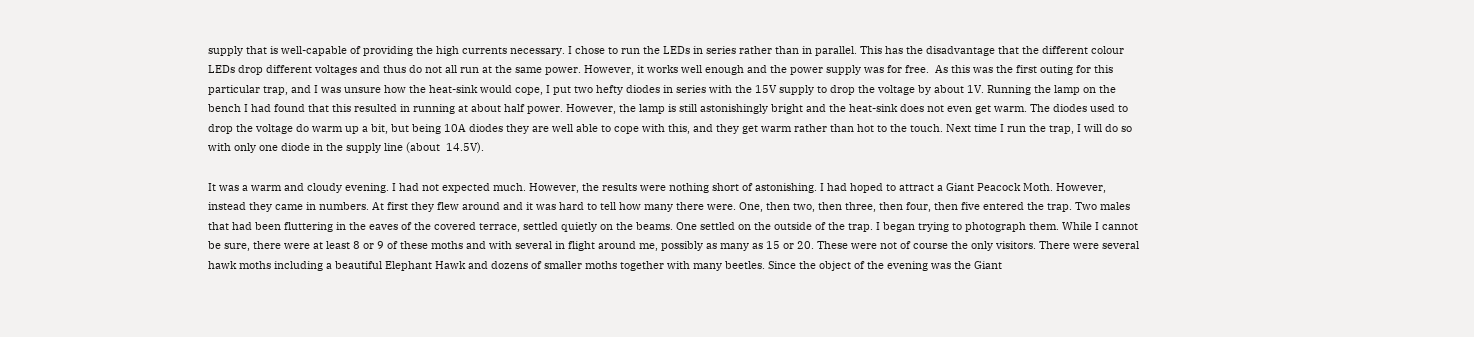supply that is well-capable of providing the high currents necessary. I chose to run the LEDs in series rather than in parallel. This has the disadvantage that the different colour LEDs drop different voltages and thus do not all run at the same power. However, it works well enough and the power supply was for free.  As this was the first outing for this particular trap, and I was unsure how the heat-sink would cope, I put two hefty diodes in series with the 15V supply to drop the voltage by about 1V. Running the lamp on the bench I had found that this resulted in running at about half power. However, the lamp is still astonishingly bright and the heat-sink does not even get warm. The diodes used to drop the voltage do warm up a bit, but being 10A diodes they are well able to cope with this, and they get warm rather than hot to the touch. Next time I run the trap, I will do so with only one diode in the supply line (about  14.5V).

It was a warm and cloudy evening. I had not expected much. However, the results were nothing short of astonishing. I had hoped to attract a Giant Peacock Moth. However, instead they came in numbers. At first they flew around and it was hard to tell how many there were. One, then two, then three, then four, then five entered the trap. Two males that had been fluttering in the eaves of the covered terrace, settled quietly on the beams. One settled on the outside of the trap. I began trying to photograph them. While I cannot be sure, there were at least 8 or 9 of these moths and with several in flight around me, possibly as many as 15 or 20. These were not of course the only visitors. There were several hawk moths including a beautiful Elephant Hawk and dozens of smaller moths together with many beetles. Since the object of the evening was the Giant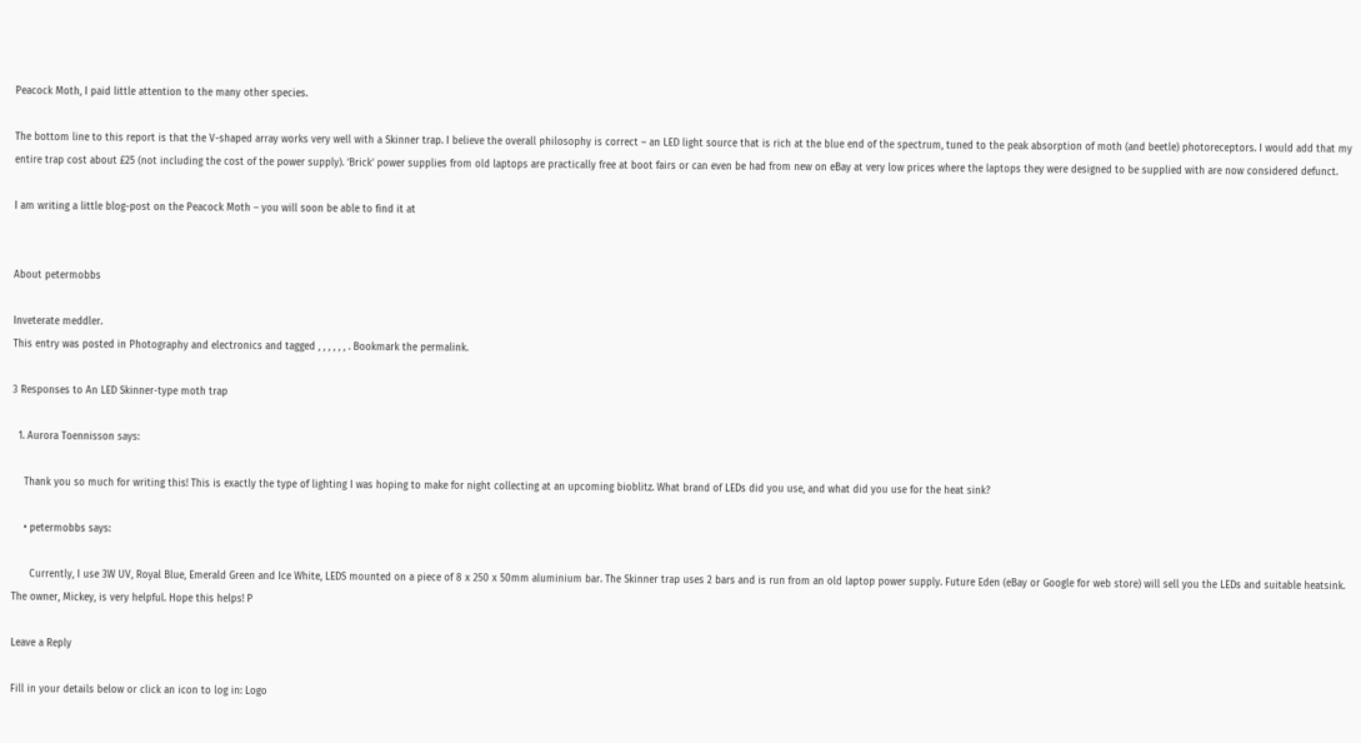Peacock Moth, I paid little attention to the many other species.

The bottom line to this report is that the V-shaped array works very well with a Skinner trap. I believe the overall philosophy is correct – an LED light source that is rich at the blue end of the spectrum, tuned to the peak absorption of moth (and beetle) photoreceptors. I would add that my entire trap cost about £25 (not including the cost of the power supply). ‘Brick’ power supplies from old laptops are practically free at boot fairs or can even be had from new on eBay at very low prices where the laptops they were designed to be supplied with are now considered defunct.

I am writing a little blog-post on the Peacock Moth – you will soon be able to find it at


About petermobbs

Inveterate meddler.
This entry was posted in Photography and electronics and tagged , , , , , , . Bookmark the permalink.

3 Responses to An LED Skinner-type moth trap

  1. Aurora Toennisson says:

    Thank you so much for writing this! This is exactly the type of lighting I was hoping to make for night collecting at an upcoming bioblitz. What brand of LEDs did you use, and what did you use for the heat sink?

    • petermobbs says:

      Currently, I use 3W UV, Royal Blue, Emerald Green and Ice White, LEDS mounted on a piece of 8 x 250 x 50mm aluminium bar. The Skinner trap uses 2 bars and is run from an old laptop power supply. Future Eden (eBay or Google for web store) will sell you the LEDs and suitable heatsink. The owner, Mickey, is very helpful. Hope this helps! P

Leave a Reply

Fill in your details below or click an icon to log in: Logo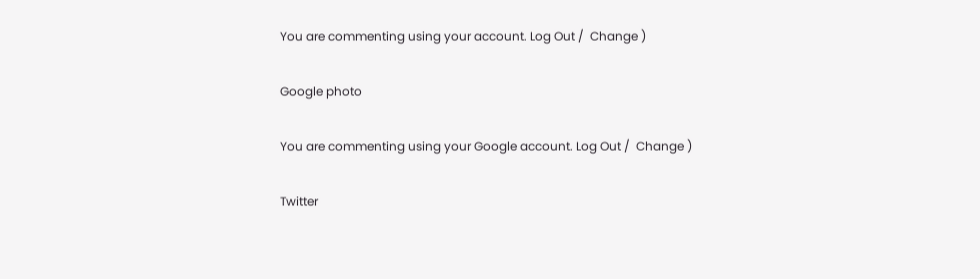You are commenting using your account. Log Out /  Change )

Google photo

You are commenting using your Google account. Log Out /  Change )

Twitter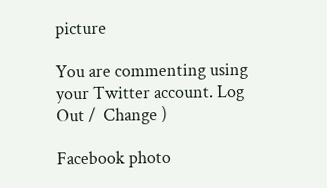picture

You are commenting using your Twitter account. Log Out /  Change )

Facebook photo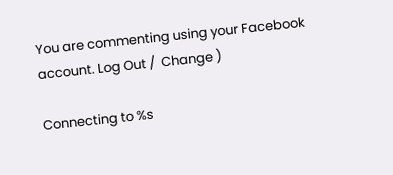You are commenting using your Facebook account. Log Out /  Change )

Connecting to %s